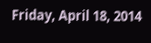Friday, April 18, 2014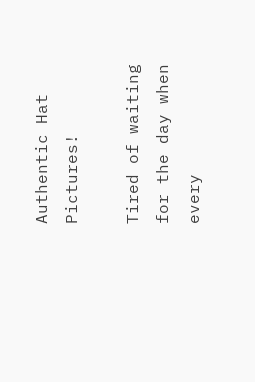Authentic Hat Pictures!

Tired of waiting for the day when every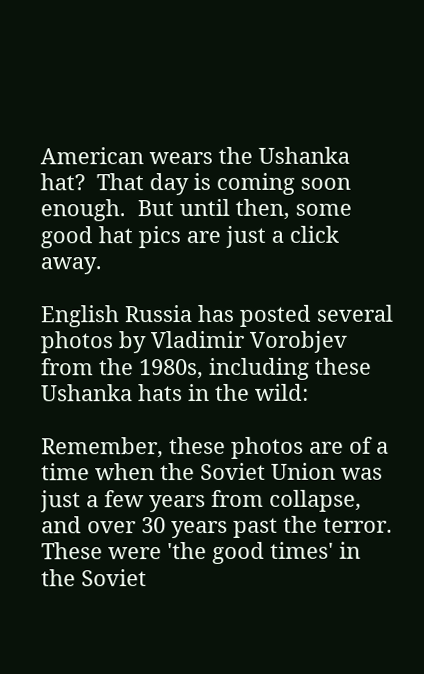American wears the Ushanka hat?  That day is coming soon enough.  But until then, some good hat pics are just a click away.

English Russia has posted several photos by Vladimir Vorobjev from the 1980s, including these Ushanka hats in the wild:

Remember, these photos are of a time when the Soviet Union was just a few years from collapse, and over 30 years past the terror.  These were 'the good times' in the Soviet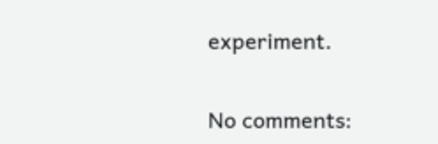experiment.

No comments: